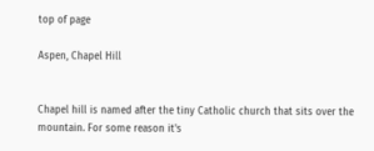top of page

Aspen, Chapel Hill


Chapel hill is named after the tiny Catholic church that sits over the mountain. For some reason it's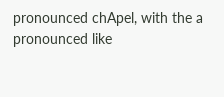pronounced chApel, with the a pronounced like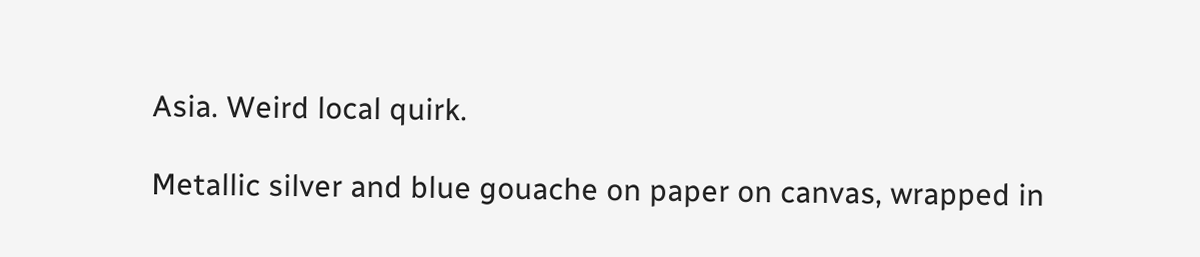Asia. Weird local quirk.

Metallic silver and blue gouache on paper on canvas, wrapped in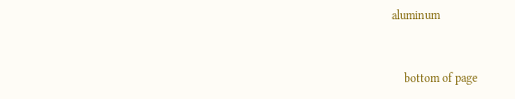aluminum


    bottom of page